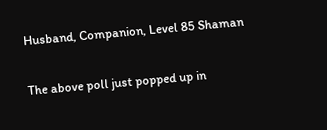Husband, Companion, Level 85 Shaman


The above poll just popped up in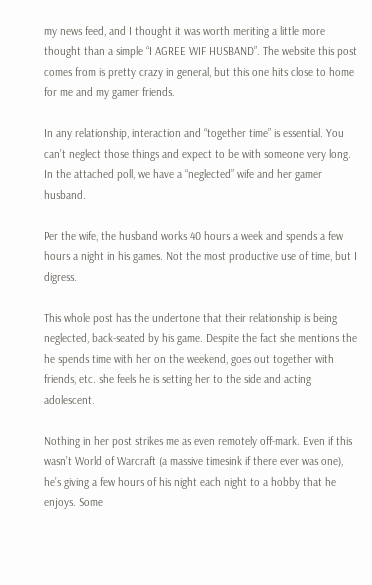my news feed, and I thought it was worth meriting a little more thought than a simple “I AGREE WIF HUSBAND”. The website this post comes from is pretty crazy in general, but this one hits close to home for me and my gamer friends.

In any relationship, interaction and “together time” is essential. You can’t neglect those things and expect to be with someone very long. In the attached poll, we have a “neglected” wife and her gamer husband.

Per the wife, the husband works 40 hours a week and spends a few hours a night in his games. Not the most productive use of time, but I digress.

This whole post has the undertone that their relationship is being neglected, back-seated by his game. Despite the fact she mentions the he spends time with her on the weekend, goes out together with friends, etc. she feels he is setting her to the side and acting adolescent.

Nothing in her post strikes me as even remotely off-mark. Even if this wasn’t World of Warcraft (a massive timesink if there ever was one), he’s giving a few hours of his night each night to a hobby that he enjoys. Some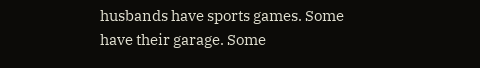husbands have sports games. Some have their garage. Some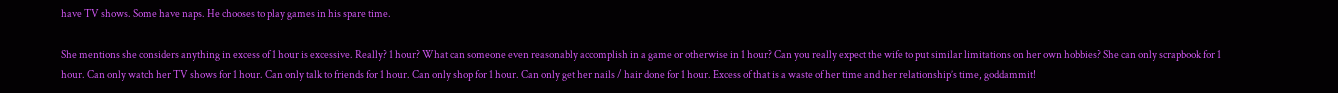have TV shows. Some have naps. He chooses to play games in his spare time.

She mentions she considers anything in excess of 1 hour is excessive. Really? 1 hour? What can someone even reasonably accomplish in a game or otherwise in 1 hour? Can you really expect the wife to put similar limitations on her own hobbies? She can only scrapbook for 1 hour. Can only watch her TV shows for 1 hour. Can only talk to friends for 1 hour. Can only shop for 1 hour. Can only get her nails / hair done for 1 hour. Excess of that is a waste of her time and her relationship’s time, goddammit!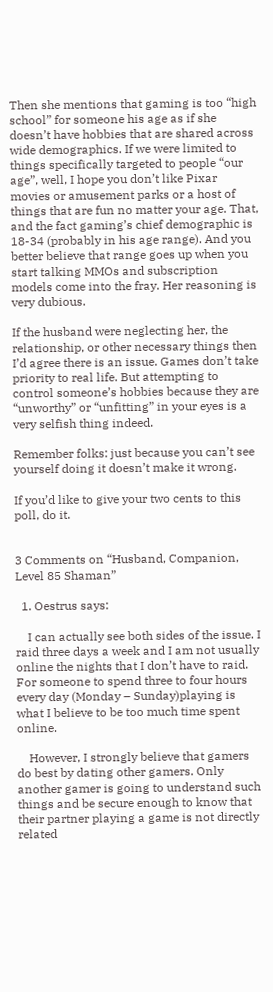Then she mentions that gaming is too “high school” for someone his age as if she doesn’t have hobbies that are shared across wide demographics. If we were limited to things specifically targeted to people “our age”, well, I hope you don’t like Pixar movies or amusement parks or a host of things that are fun no matter your age. That, and the fact gaming’s chief demographic is 18-34 (probably in his age range). And you better believe that range goes up when you start talking MMOs and subscription models come into the fray. Her reasoning is very dubious.

If the husband were neglecting her, the relationship, or other necessary things then I’d agree there is an issue. Games don’t take priority to real life. But attempting to control someone’s hobbies because they are “unworthy” or “unfitting” in your eyes is a very selfish thing indeed.

Remember folks: just because you can’t see yourself doing it doesn’t make it wrong.

If you’d like to give your two cents to this poll, do it.


3 Comments on “Husband, Companion, Level 85 Shaman”

  1. Oestrus says:

    I can actually see both sides of the issue. I raid three days a week and I am not usually online the nights that I don’t have to raid. For someone to spend three to four hours every day (Monday – Sunday)playing is what I believe to be too much time spent online.

    However, I strongly believe that gamers do best by dating other gamers. Only another gamer is going to understand such things and be secure enough to know that their partner playing a game is not directly related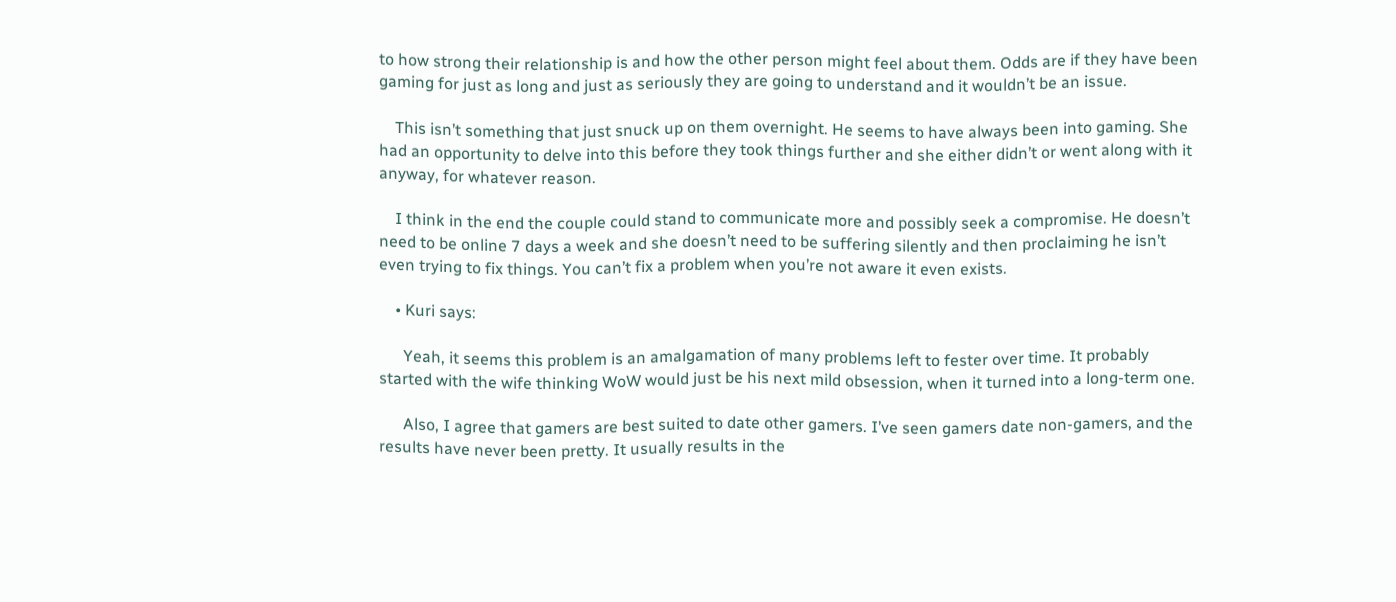to how strong their relationship is and how the other person might feel about them. Odds are if they have been gaming for just as long and just as seriously they are going to understand and it wouldn’t be an issue.

    This isn’t something that just snuck up on them overnight. He seems to have always been into gaming. She had an opportunity to delve into this before they took things further and she either didn’t or went along with it anyway, for whatever reason.

    I think in the end the couple could stand to communicate more and possibly seek a compromise. He doesn’t need to be online 7 days a week and she doesn’t need to be suffering silently and then proclaiming he isn’t even trying to fix things. You can’t fix a problem when you’re not aware it even exists.

    • Kuri says:

      Yeah, it seems this problem is an amalgamation of many problems left to fester over time. It probably started with the wife thinking WoW would just be his next mild obsession, when it turned into a long-term one.

      Also, I agree that gamers are best suited to date other gamers. I’ve seen gamers date non-gamers, and the results have never been pretty. It usually results in the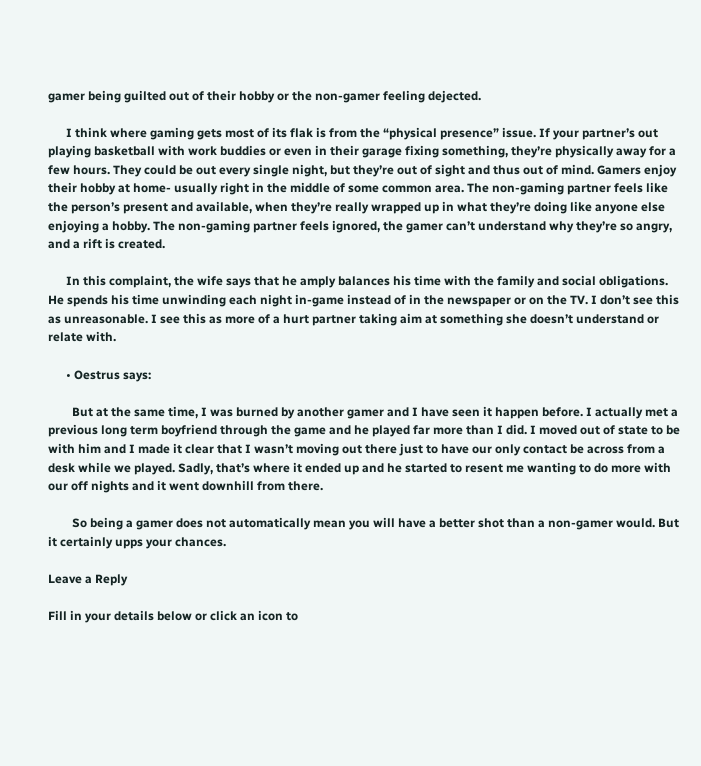gamer being guilted out of their hobby or the non-gamer feeling dejected.

      I think where gaming gets most of its flak is from the “physical presence” issue. If your partner’s out playing basketball with work buddies or even in their garage fixing something, they’re physically away for a few hours. They could be out every single night, but they’re out of sight and thus out of mind. Gamers enjoy their hobby at home- usually right in the middle of some common area. The non-gaming partner feels like the person’s present and available, when they’re really wrapped up in what they’re doing like anyone else enjoying a hobby. The non-gaming partner feels ignored, the gamer can’t understand why they’re so angry, and a rift is created.

      In this complaint, the wife says that he amply balances his time with the family and social obligations. He spends his time unwinding each night in-game instead of in the newspaper or on the TV. I don’t see this as unreasonable. I see this as more of a hurt partner taking aim at something she doesn’t understand or relate with.

      • Oestrus says:

        But at the same time, I was burned by another gamer and I have seen it happen before. I actually met a previous long term boyfriend through the game and he played far more than I did. I moved out of state to be with him and I made it clear that I wasn’t moving out there just to have our only contact be across from a desk while we played. Sadly, that’s where it ended up and he started to resent me wanting to do more with our off nights and it went downhill from there.

        So being a gamer does not automatically mean you will have a better shot than a non-gamer would. But it certainly upps your chances.

Leave a Reply

Fill in your details below or click an icon to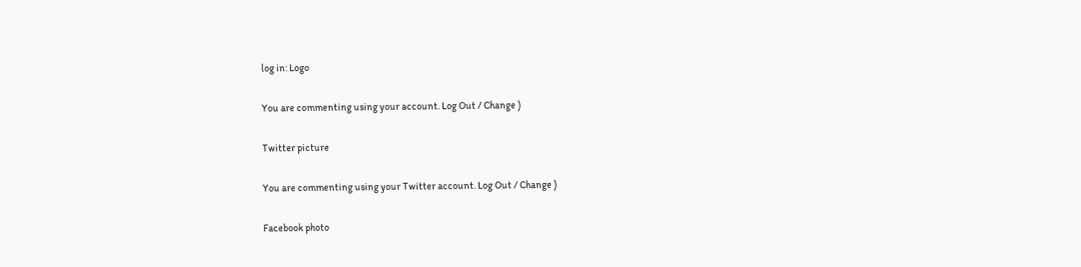log in: Logo

You are commenting using your account. Log Out / Change )

Twitter picture

You are commenting using your Twitter account. Log Out / Change )

Facebook photo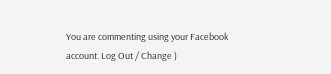You are commenting using your Facebook account. Log Out / Change )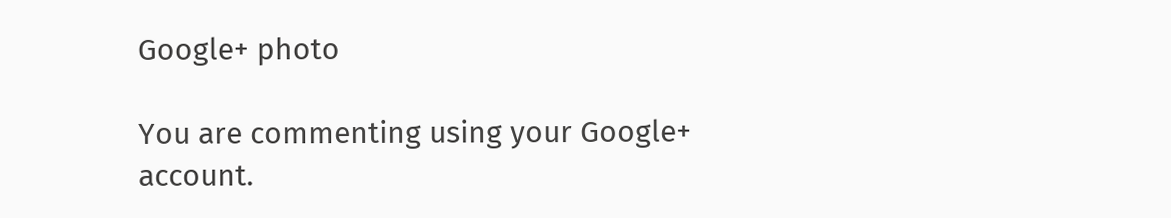Google+ photo

You are commenting using your Google+ account.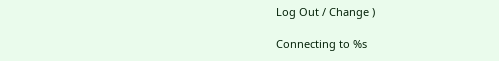Log Out / Change )

Connecting to %s